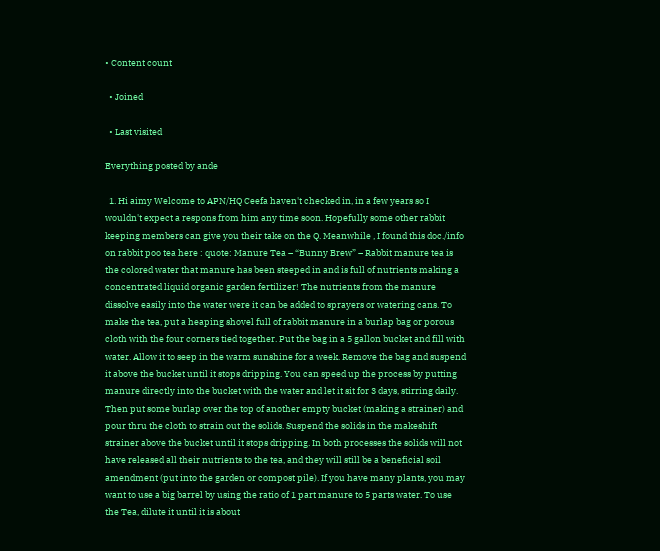• Content count

  • Joined

  • Last visited

Everything posted by ande

  1. Hi aimy Welcome to APN/HQ Ceefa haven't checked in, in a few years so I wouldn't expect a respons from him any time soon. Hopefully some other rabbit keeping members can give you their take on the Q. Meanwhile , I found this doc./info on rabbit poo tea here : quote: Manure Tea – “Bunny Brew” – Rabbit manure tea is the colored water that manure has been steeped in and is full of nutrients making a concentrated liquid organic garden fertilizer! The nutrients from the manure dissolve easily into the water were it can be added to sprayers or watering cans. To make the tea, put a heaping shovel full of rabbit manure in a burlap bag or porous cloth with the four corners tied together. Put the bag in a 5 gallon bucket and fill with water. Allow it to seep in the warm sunshine for a week. Remove the bag and suspend it above the bucket until it stops dripping. You can speed up the process by putting manure directly into the bucket with the water and let it sit for 3 days, stirring daily. Then put some burlap over the top of another empty bucket (making a strainer) and pour thru the cloth to strain out the solids. Suspend the solids in the makeshift strainer above the bucket until it stops dripping. In both processes the solids will not have released all their nutrients to the tea, and they will still be a beneficial soil amendment (put into the garden or compost pile). If you have many plants, you may want to use a big barrel by using the ratio of 1 part manure to 5 parts water. To use the Tea, dilute it until it is about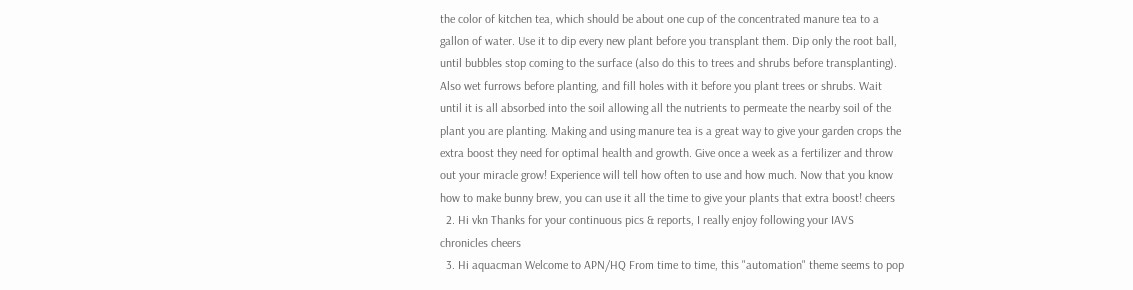the color of kitchen tea, which should be about one cup of the concentrated manure tea to a gallon of water. Use it to dip every new plant before you transplant them. Dip only the root ball, until bubbles stop coming to the surface (also do this to trees and shrubs before transplanting). Also wet furrows before planting, and fill holes with it before you plant trees or shrubs. Wait until it is all absorbed into the soil allowing all the nutrients to permeate the nearby soil of the plant you are planting. Making and using manure tea is a great way to give your garden crops the extra boost they need for optimal health and growth. Give once a week as a fertilizer and throw out your miracle grow! Experience will tell how often to use and how much. Now that you know how to make bunny brew, you can use it all the time to give your plants that extra boost! cheers
  2. Hi vkn Thanks for your continuous pics & reports, I really enjoy following your IAVS chronicles cheers
  3. Hi aquacman Welcome to APN/HQ From time to time, this "automation" theme seems to pop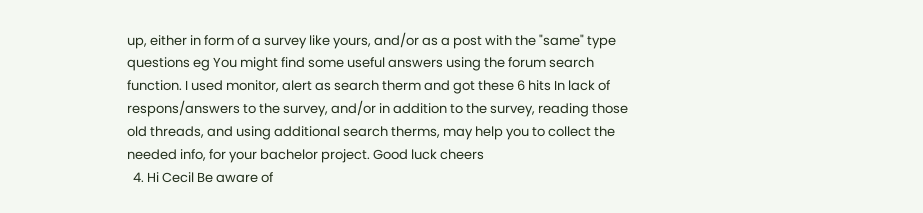up, either in form of a survey like yours, and/or as a post with the "same" type questions eg You might find some useful answers using the forum search function. I used monitor, alert as search therm and got these 6 hits In lack of respons/answers to the survey, and/or in addition to the survey, reading those old threads, and using additional search therms, may help you to collect the needed info, for your bachelor project. Good luck cheers
  4. Hi Cecil Be aware of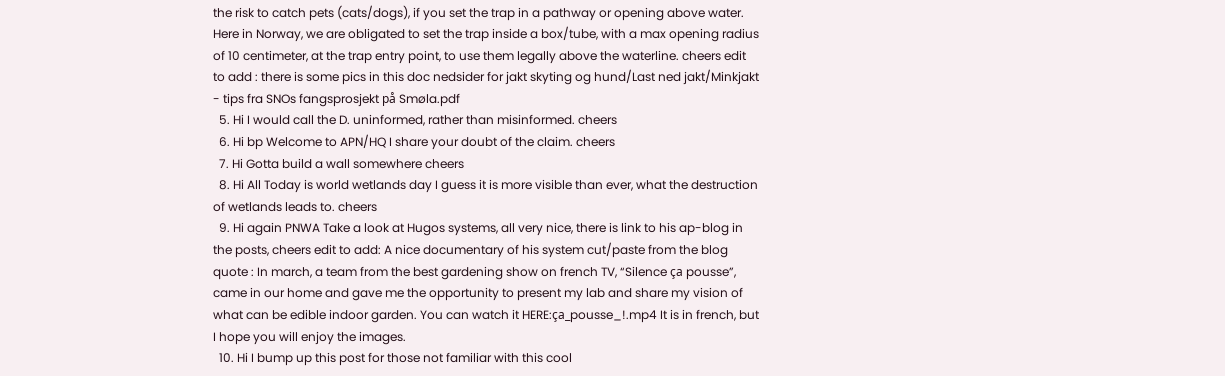the risk to catch pets (cats/dogs), if you set the trap in a pathway or opening above water. Here in Norway, we are obligated to set the trap inside a box/tube, with a max opening radius of 10 centimeter, at the trap entry point, to use them legally above the waterline. cheers edit to add : there is some pics in this doc nedsider for jakt skyting og hund/Last ned jakt/Minkjakt - tips fra SNOs fangsprosjekt på Smøla.pdf
  5. Hi I would call the D. uninformed, rather than misinformed. cheers
  6. Hi bp Welcome to APN/HQ I share your doubt of the claim. cheers
  7. Hi Gotta build a wall somewhere cheers
  8. Hi All Today is world wetlands day I guess it is more visible than ever, what the destruction of wetlands leads to. cheers
  9. Hi again PNWA Take a look at Hugos systems, all very nice, there is link to his ap-blog in the posts, cheers edit to add: A nice documentary of his system cut/paste from the blog quote : In march, a team from the best gardening show on french TV, “Silence ça pousse”, came in our home and gave me the opportunity to present my lab and share my vision of what can be edible indoor garden. You can watch it HERE:ça_pousse_!.mp4 It is in french, but I hope you will enjoy the images.
  10. Hi I bump up this post for those not familiar with this cool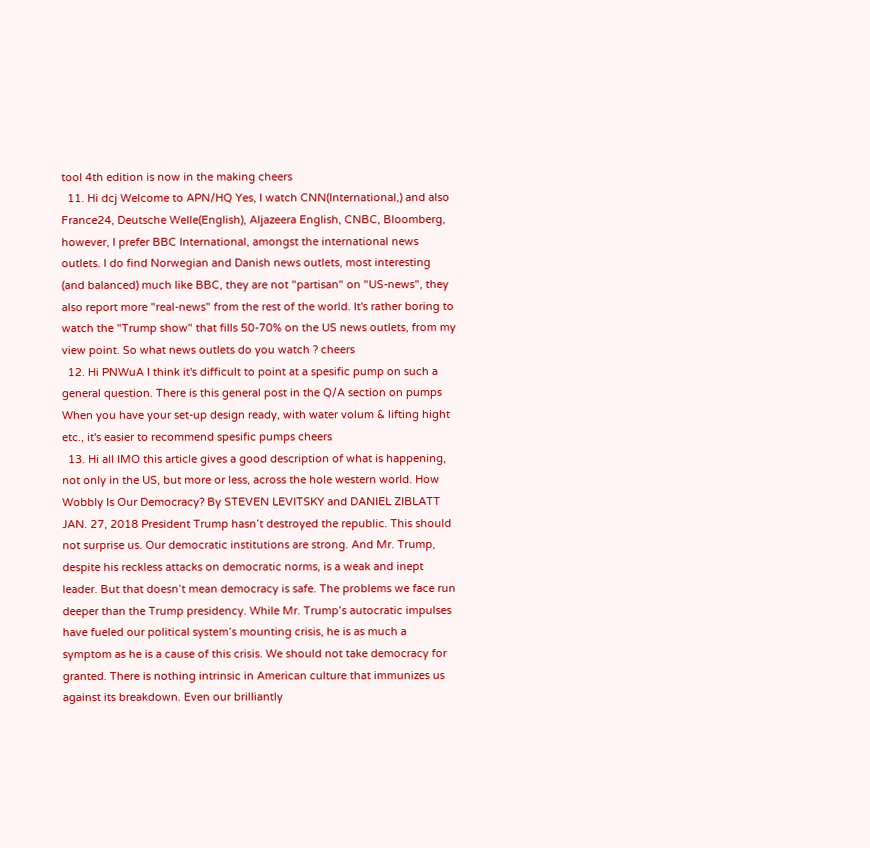tool 4th edition is now in the making cheers
  11. Hi dcj Welcome to APN/HQ Yes, I watch CNN(International,) and also France24, Deutsche Welle(English), Aljazeera English, CNBC, Bloomberg, however, I prefer BBC International, amongst the international news outlets. I do find Norwegian and Danish news outlets, most interesting (and balanced) much like BBC, they are not "partisan" on "US-news", they also report more "real-news" from the rest of the world. It's rather boring to watch the "Trump show" that fills 50-70% on the US news outlets, from my view point. So what news outlets do you watch ? cheers
  12. Hi PNWuA I think it's difficult to point at a spesific pump on such a general question. There is this general post in the Q/A section on pumps When you have your set-up design ready, with water volum & lifting hight etc., it's easier to recommend spesific pumps cheers
  13. Hi all IMO this article gives a good description of what is happening, not only in the US, but more or less, across the hole western world. How Wobbly Is Our Democracy? By STEVEN LEVITSKY and DANIEL ZIBLATT JAN. 27, 2018 President Trump hasn’t destroyed the republic. This should not surprise us. Our democratic institutions are strong. And Mr. Trump, despite his reckless attacks on democratic norms, is a weak and inept leader. But that doesn’t mean democracy is safe. The problems we face run deeper than the Trump presidency. While Mr. Trump’s autocratic impulses have fueled our political system’s mounting crisis, he is as much a symptom as he is a cause of this crisis. We should not take democracy for granted. There is nothing intrinsic in American culture that immunizes us against its breakdown. Even our brilliantly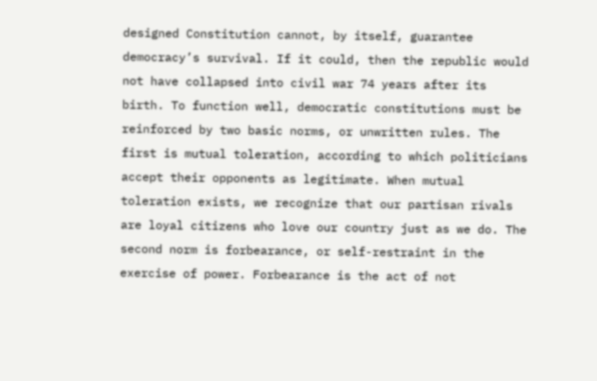designed Constitution cannot, by itself, guarantee democracy’s survival. If it could, then the republic would not have collapsed into civil war 74 years after its birth. To function well, democratic constitutions must be reinforced by two basic norms, or unwritten rules. The first is mutual toleration, according to which politicians accept their opponents as legitimate. When mutual toleration exists, we recognize that our partisan rivals are loyal citizens who love our country just as we do. The second norm is forbearance, or self-restraint in the exercise of power. Forbearance is the act of not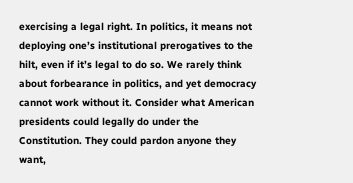exercising a legal right. In politics, it means not deploying one’s institutional prerogatives to the hilt, even if it’s legal to do so. We rarely think about forbearance in politics, and yet democracy cannot work without it. Consider what American presidents could legally do under the Constitution. They could pardon anyone they want,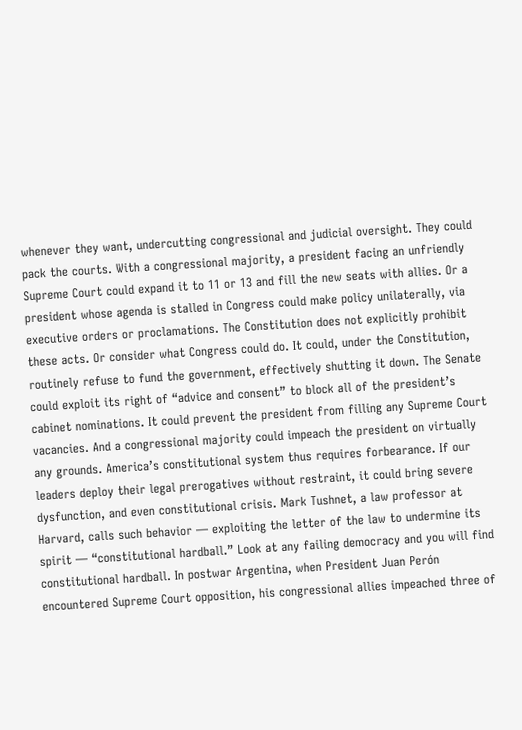whenever they want, undercutting congressional and judicial oversight. They could pack the courts. With a congressional majority, a president facing an unfriendly Supreme Court could expand it to 11 or 13 and fill the new seats with allies. Or a president whose agenda is stalled in Congress could make policy unilaterally, via executive orders or proclamations. The Constitution does not explicitly prohibit these acts. Or consider what Congress could do. It could, under the Constitution, routinely refuse to fund the government, effectively shutting it down. The Senate could exploit its right of “advice and consent” to block all of the president’s cabinet nominations. It could prevent the president from filling any Supreme Court vacancies. And a congressional majority could impeach the president on virtually any grounds. America’s constitutional system thus requires forbearance. If our leaders deploy their legal prerogatives without restraint, it could bring severe dysfunction, and even constitutional crisis. Mark Tushnet, a law professor at Harvard, calls such behavior — exploiting the letter of the law to undermine its spirit — “constitutional hardball.” Look at any failing democracy and you will find constitutional hardball. In postwar Argentina, when President Juan Perón encountered Supreme Court opposition, his congressional allies impeached three of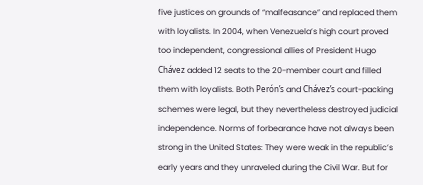five justices on grounds of “malfeasance” and replaced them with loyalists. In 2004, when Venezuela’s high court proved too independent, congressional allies of President Hugo Chávez added 12 seats to the 20-member court and filled them with loyalists. Both Perón’s and Chávez’s court-packing schemes were legal, but they nevertheless destroyed judicial independence. Norms of forbearance have not always been strong in the United States: They were weak in the republic’s early years and they unraveled during the Civil War. But for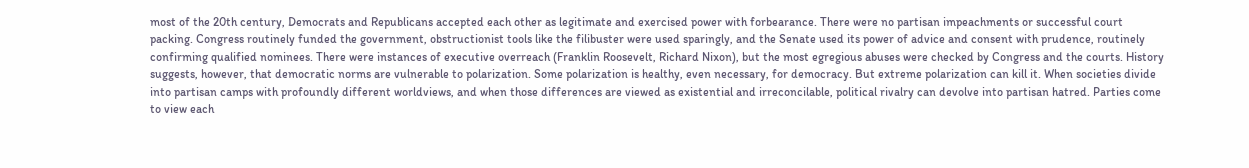most of the 20th century, Democrats and Republicans accepted each other as legitimate and exercised power with forbearance. There were no partisan impeachments or successful court packing. Congress routinely funded the government, obstructionist tools like the filibuster were used sparingly, and the Senate used its power of advice and consent with prudence, routinely confirming qualified nominees. There were instances of executive overreach (Franklin Roosevelt, Richard Nixon), but the most egregious abuses were checked by Congress and the courts. History suggests, however, that democratic norms are vulnerable to polarization. Some polarization is healthy, even necessary, for democracy. But extreme polarization can kill it. When societies divide into partisan camps with profoundly different worldviews, and when those differences are viewed as existential and irreconcilable, political rivalry can devolve into partisan hatred. Parties come to view each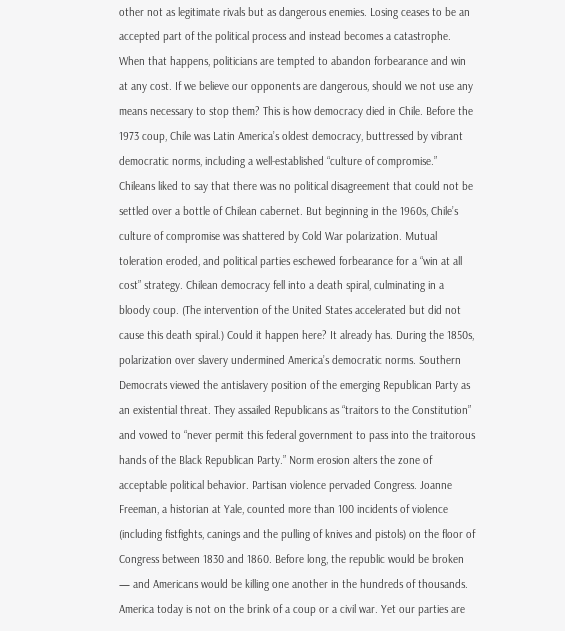other not as legitimate rivals but as dangerous enemies. Losing ceases to be an accepted part of the political process and instead becomes a catastrophe. When that happens, politicians are tempted to abandon forbearance and win at any cost. If we believe our opponents are dangerous, should we not use any means necessary to stop them? This is how democracy died in Chile. Before the 1973 coup, Chile was Latin America’s oldest democracy, buttressed by vibrant democratic norms, including a well-established “culture of compromise.” Chileans liked to say that there was no political disagreement that could not be settled over a bottle of Chilean cabernet. But beginning in the 1960s, Chile’s culture of compromise was shattered by Cold War polarization. Mutual toleration eroded, and political parties eschewed forbearance for a “win at all cost” strategy. Chilean democracy fell into a death spiral, culminating in a bloody coup. (The intervention of the United States accelerated but did not cause this death spiral.) Could it happen here? It already has. During the 1850s, polarization over slavery undermined America’s democratic norms. Southern Democrats viewed the antislavery position of the emerging Republican Party as an existential threat. They assailed Republicans as “traitors to the Constitution” and vowed to “never permit this federal government to pass into the traitorous hands of the Black Republican Party.” Norm erosion alters the zone of acceptable political behavior. Partisan violence pervaded Congress. Joanne Freeman, a historian at Yale, counted more than 100 incidents of violence (including fistfights, canings and the pulling of knives and pistols) on the floor of Congress between 1830 and 1860. Before long, the republic would be broken — and Americans would be killing one another in the hundreds of thousands. America today is not on the brink of a coup or a civil war. Yet our parties are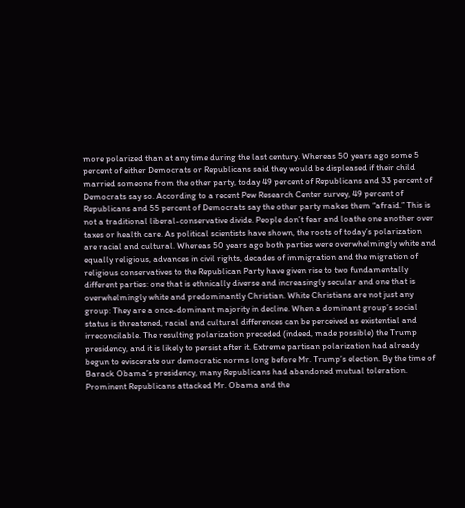more polarized than at any time during the last century. Whereas 50 years ago some 5 percent of either Democrats or Republicans said they would be displeased if their child married someone from the other party, today 49 percent of Republicans and 33 percent of Democrats say so. According to a recent Pew Research Center survey, 49 percent of Republicans and 55 percent of Democrats say the other party makes them “afraid.” This is not a traditional liberal-conservative divide. People don’t fear and loathe one another over taxes or health care. As political scientists have shown, the roots of today’s polarization are racial and cultural. Whereas 50 years ago both parties were overwhelmingly white and equally religious, advances in civil rights, decades of immigration and the migration of religious conservatives to the Republican Party have given rise to two fundamentally different parties: one that is ethnically diverse and increasingly secular and one that is overwhelmingly white and predominantly Christian. White Christians are not just any group: They are a once-dominant majority in decline. When a dominant group’s social status is threatened, racial and cultural differences can be perceived as existential and irreconcilable. The resulting polarization preceded (indeed, made possible) the Trump presidency, and it is likely to persist after it. Extreme partisan polarization had already begun to eviscerate our democratic norms long before Mr. Trump’s election. By the time of Barack Obama’s presidency, many Republicans had abandoned mutual toleration. Prominent Republicans attacked Mr. Obama and the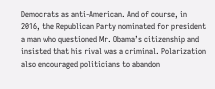Democrats as anti-American. And of course, in 2016, the Republican Party nominated for president a man who questioned Mr. Obama’s citizenship and insisted that his rival was a criminal. Polarization also encouraged politicians to abandon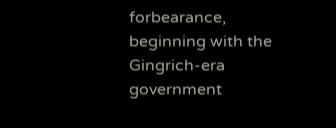forbearance, beginning with the Gingrich-era government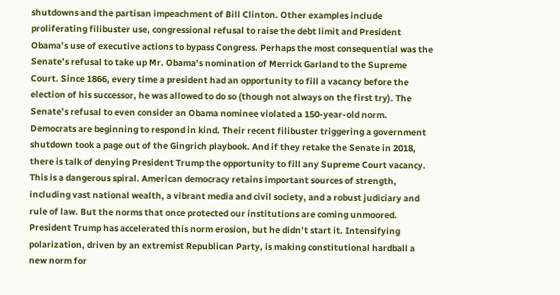shutdowns and the partisan impeachment of Bill Clinton. Other examples include proliferating filibuster use, congressional refusal to raise the debt limit and President Obama’s use of executive actions to bypass Congress. Perhaps the most consequential was the Senate’s refusal to take up Mr. Obama’s nomination of Merrick Garland to the Supreme Court. Since 1866, every time a president had an opportunity to fill a vacancy before the election of his successor, he was allowed to do so (though not always on the first try). The Senate’s refusal to even consider an Obama nominee violated a 150-year-old norm. Democrats are beginning to respond in kind. Their recent filibuster triggering a government shutdown took a page out of the Gingrich playbook. And if they retake the Senate in 2018, there is talk of denying President Trump the opportunity to fill any Supreme Court vacancy. This is a dangerous spiral. American democracy retains important sources of strength, including vast national wealth, a vibrant media and civil society, and a robust judiciary and rule of law. But the norms that once protected our institutions are coming unmoored. President Trump has accelerated this norm erosion, but he didn’t start it. Intensifying polarization, driven by an extremist Republican Party, is making constitutional hardball a new norm for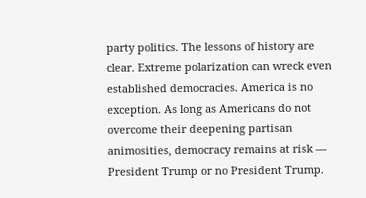party politics. The lessons of history are clear. Extreme polarization can wreck even established democracies. America is no exception. As long as Americans do not overcome their deepening partisan animosities, democracy remains at risk — President Trump or no President Trump.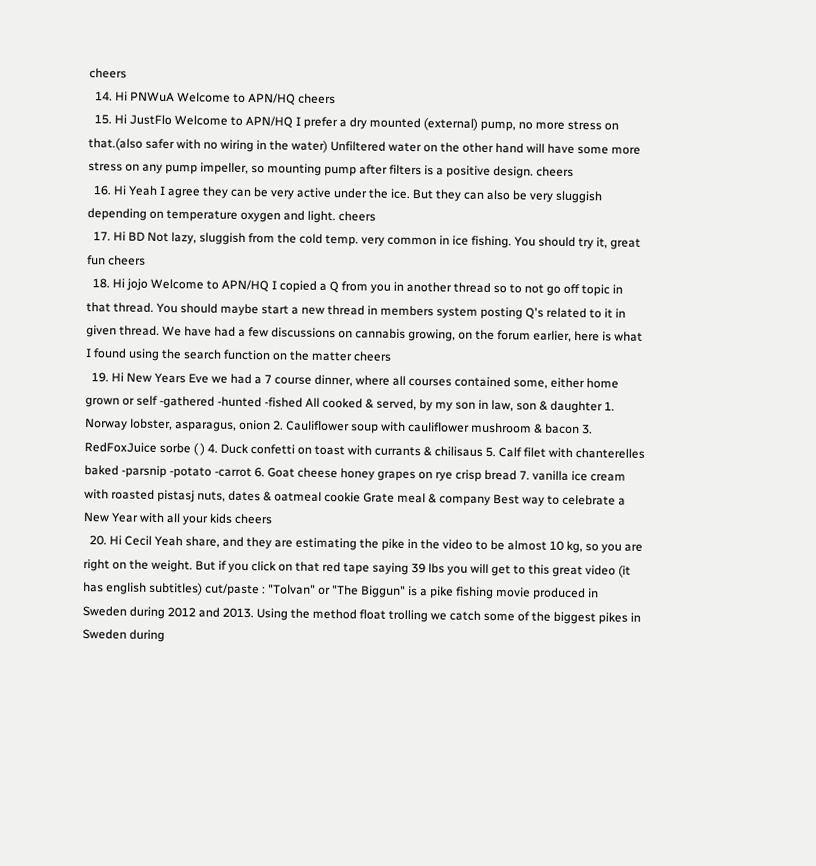cheers
  14. Hi PNWuA Welcome to APN/HQ cheers
  15. Hi JustFlo Welcome to APN/HQ I prefer a dry mounted (external) pump, no more stress on that.(also safer with no wiring in the water) Unfiltered water on the other hand will have some more stress on any pump impeller, so mounting pump after filters is a positive design. cheers
  16. Hi Yeah I agree they can be very active under the ice. But they can also be very sluggish depending on temperature oxygen and light. cheers
  17. Hi BD Not lazy, sluggish from the cold temp. very common in ice fishing. You should try it, great fun cheers
  18. Hi jojo Welcome to APN/HQ I copied a Q from you in another thread so to not go off topic in that thread. You should maybe start a new thread in members system posting Q's related to it in given thread. We have had a few discussions on cannabis growing, on the forum earlier, here is what I found using the search function on the matter cheers
  19. Hi New Years Eve we had a 7 course dinner, where all courses contained some, either home grown or self -gathered -hunted -fished All cooked & served, by my son in law, son & daughter 1. Norway lobster, asparagus, onion 2. Cauliflower soup with cauliflower mushroom & bacon 3. RedFoxJuice sorbe ( ) 4. Duck confetti on toast with currants & chilisaus 5. Calf filet with chanterelles baked -parsnip -potato -carrot 6. Goat cheese honey grapes on rye crisp bread 7. vanilla ice cream with roasted pistasj nuts, dates & oatmeal cookie Grate meal & company Best way to celebrate a New Year with all your kids cheers
  20. Hi Cecil Yeah share, and they are estimating the pike in the video to be almost 10 kg, so you are right on the weight. But if you click on that red tape saying 39 lbs you will get to this great video (it has english subtitles) cut/paste : "Tolvan" or "The Biggun" is a pike fishing movie produced in Sweden during 2012 and 2013. Using the method float trolling we catch some of the biggest pikes in Sweden during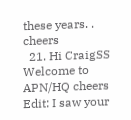these years. . cheers
  21. Hi CraigSS Welcome to APN/HQ cheers Edit: I saw your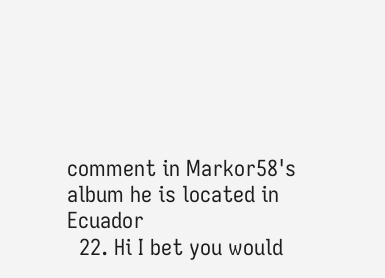comment in Markor58's album he is located in Ecuador
  22. Hi I bet you would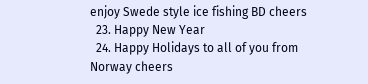enjoy Swede style ice fishing BD cheers
  23. Happy New Year
  24. Happy Holidays to all of you from Norway cheers